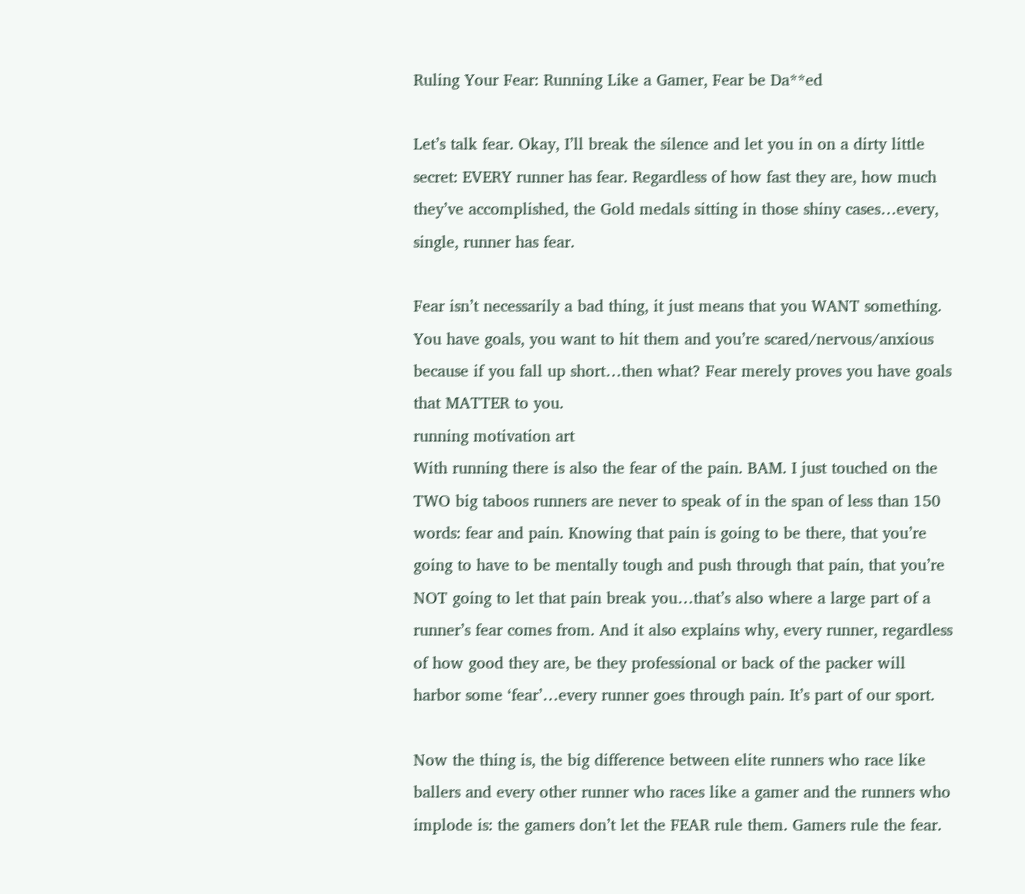Ruling Your Fear: Running Like a Gamer, Fear be Da**ed

Let’s talk fear. Okay, I’ll break the silence and let you in on a dirty little secret: EVERY runner has fear. Regardless of how fast they are, how much they’ve accomplished, the Gold medals sitting in those shiny cases…every, single, runner has fear.

Fear isn’t necessarily a bad thing, it just means that you WANT something. You have goals, you want to hit them and you’re scared/nervous/anxious because if you fall up short…then what? Fear merely proves you have goals that MATTER to you.
running motivation art
With running there is also the fear of the pain. BAM. I just touched on the TWO big taboos runners are never to speak of in the span of less than 150 words: fear and pain. Knowing that pain is going to be there, that you’re going to have to be mentally tough and push through that pain, that you’re NOT going to let that pain break you…that’s also where a large part of a runner’s fear comes from. And it also explains why, every runner, regardless of how good they are, be they professional or back of the packer will harbor some ‘fear’…every runner goes through pain. It’s part of our sport.

Now the thing is, the big difference between elite runners who race like ballers and every other runner who races like a gamer and the runners who implode is: the gamers don’t let the FEAR rule them. Gamers rule the fear.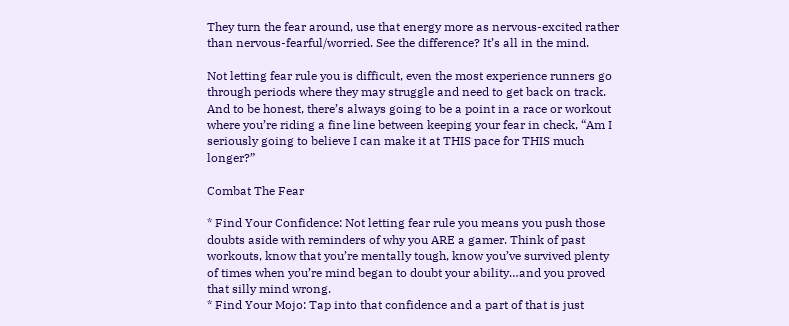They turn the fear around, use that energy more as nervous-excited rather than nervous-fearful/worried. See the difference? It’s all in the mind.

Not letting fear rule you is difficult, even the most experience runners go through periods where they may struggle and need to get back on track. And to be honest, there’s always going to be a point in a race or workout where you’re riding a fine line between keeping your fear in check, “Am I seriously going to believe I can make it at THIS pace for THIS much longer?”

Combat The Fear

* Find Your Confidence: Not letting fear rule you means you push those doubts aside with reminders of why you ARE a gamer. Think of past workouts, know that you’re mentally tough, know you’ve survived plenty of times when you’re mind began to doubt your ability…and you proved that silly mind wrong.
* Find Your Mojo: Tap into that confidence and a part of that is just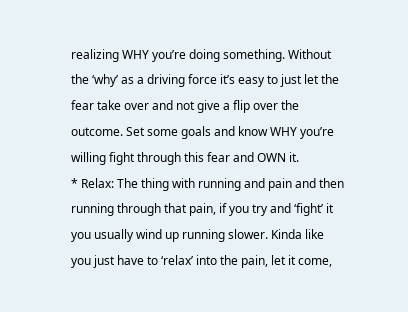realizing WHY you’re doing something. Without the ‘why’ as a driving force it’s easy to just let the fear take over and not give a flip over the outcome. Set some goals and know WHY you’re willing fight through this fear and OWN it.
* Relax: The thing with running and pain and then running through that pain, if you try and ‘fight’ it you usually wind up running slower. Kinda like you just have to ‘relax’ into the pain, let it come,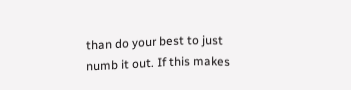than do your best to just numb it out. If this makes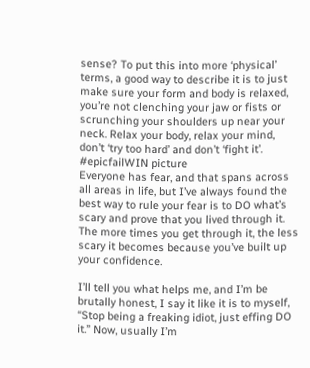sense? To put this into more ‘physical’ terms, a good way to describe it is to just make sure your form and body is relaxed, you’re not clenching your jaw or fists or scrunching your shoulders up near your neck. Relax your body, relax your mind, don’t ‘try too hard’ and don’t ‘fight it’.
#epicfailWIN picture
Everyone has fear, and that spans across all areas in life, but I’ve always found the best way to rule your fear is to DO what’s scary and prove that you lived through it. The more times you get through it, the less scary it becomes because you’ve built up your confidence.

I’ll tell you what helps me, and I’m be brutally honest, I say it like it is to myself, “Stop being a freaking idiot, just effing DO it.” Now, usually I’m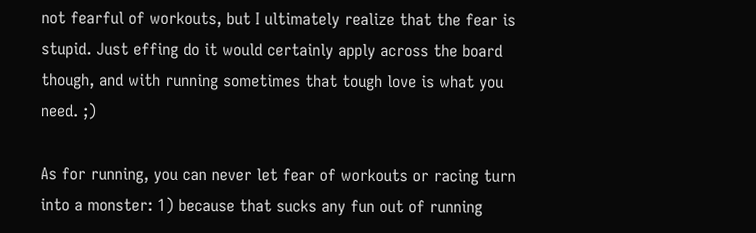not fearful of workouts, but I ultimately realize that the fear is stupid. Just effing do it would certainly apply across the board though, and with running sometimes that tough love is what you need. ;)

As for running, you can never let fear of workouts or racing turn into a monster: 1) because that sucks any fun out of running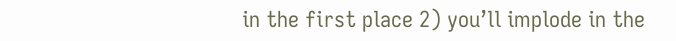in the first place 2) you’ll implode in the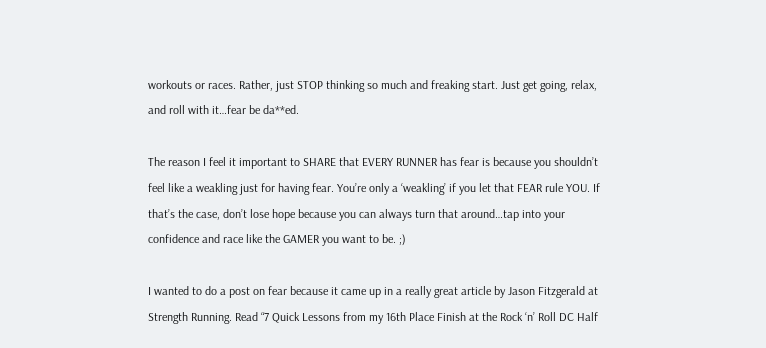workouts or races. Rather, just STOP thinking so much and freaking start. Just get going, relax, and roll with it…fear be da**ed.

The reason I feel it important to SHARE that EVERY RUNNER has fear is because you shouldn’t feel like a weakling just for having fear. You’re only a ‘weakling’ if you let that FEAR rule YOU. If that’s the case, don’t lose hope because you can always turn that around…tap into your confidence and race like the GAMER you want to be. ;)

I wanted to do a post on fear because it came up in a really great article by Jason Fitzgerald at Strength Running. Read “7 Quick Lessons from my 16th Place Finish at the Rock ‘n’ Roll DC Half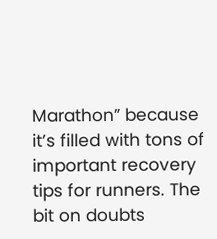Marathon” because it’s filled with tons of important recovery tips for runners. The bit on doubts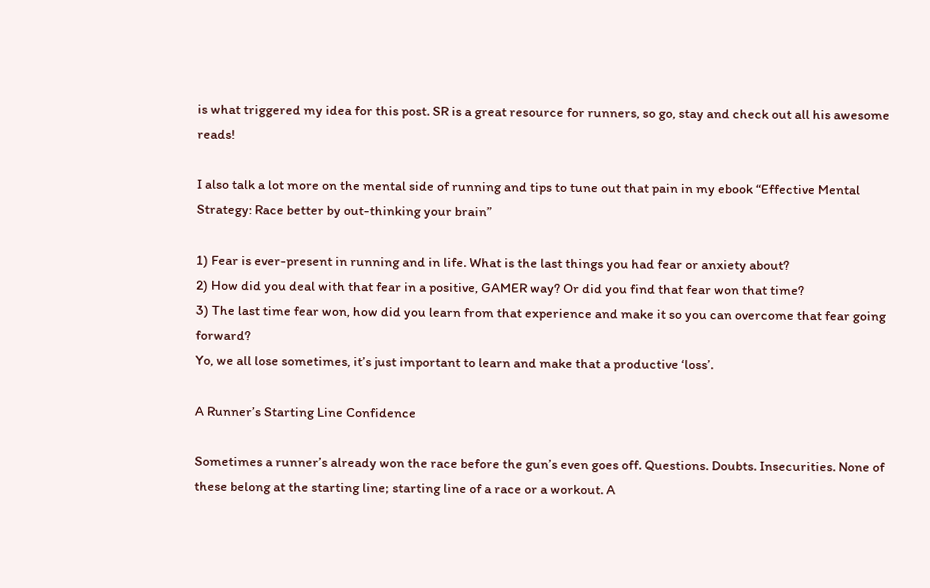is what triggered my idea for this post. SR is a great resource for runners, so go, stay and check out all his awesome reads!

I also talk a lot more on the mental side of running and tips to tune out that pain in my ebook “Effective Mental Strategy: Race better by out-thinking your brain”

1) Fear is ever-present in running and in life. What is the last things you had fear or anxiety about?
2) How did you deal with that fear in a positive, GAMER way? Or did you find that fear won that time?
3) The last time fear won, how did you learn from that experience and make it so you can overcome that fear going forward?
Yo, we all lose sometimes, it’s just important to learn and make that a productive ‘loss’.

A Runner’s Starting Line Confidence

Sometimes a runner’s already won the race before the gun’s even goes off. Questions. Doubts. Insecurities. None of these belong at the starting line; starting line of a race or a workout. A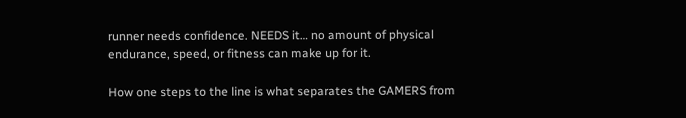runner needs confidence. NEEDS it… no amount of physical endurance, speed, or fitness can make up for it.

How one steps to the line is what separates the GAMERS from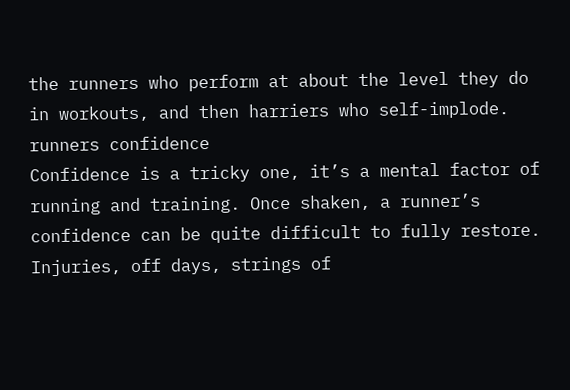the runners who perform at about the level they do in workouts, and then harriers who self-implode.
runners confidence
Confidence is a tricky one, it’s a mental factor of running and training. Once shaken, a runner’s confidence can be quite difficult to fully restore. Injuries, off days, strings of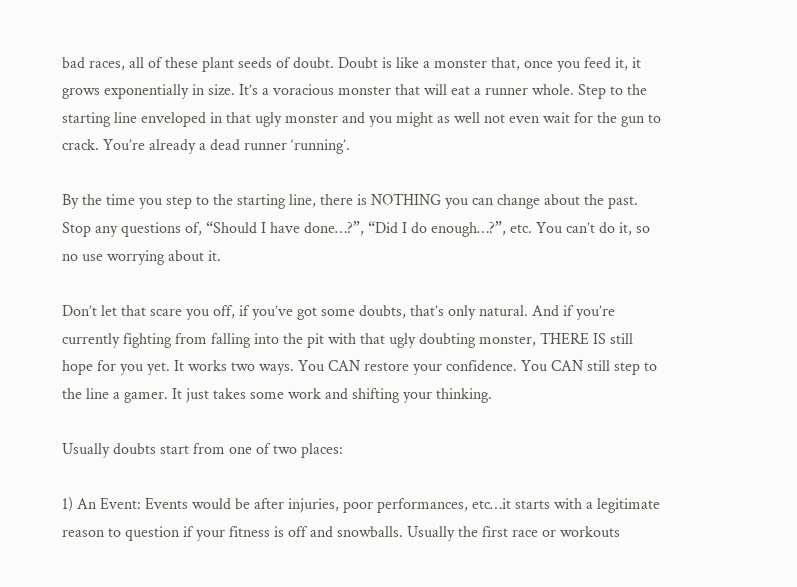bad races, all of these plant seeds of doubt. Doubt is like a monster that, once you feed it, it grows exponentially in size. It’s a voracious monster that will eat a runner whole. Step to the starting line enveloped in that ugly monster and you might as well not even wait for the gun to crack. You’re already a dead runner ‘running’.

By the time you step to the starting line, there is NOTHING you can change about the past. Stop any questions of, “Should I have done…?”, “Did I do enough…?”, etc. You can’t do it, so no use worrying about it.

Don’t let that scare you off, if you’ve got some doubts, that’s only natural. And if you’re currently fighting from falling into the pit with that ugly doubting monster, THERE IS still hope for you yet. It works two ways. You CAN restore your confidence. You CAN still step to the line a gamer. It just takes some work and shifting your thinking.

Usually doubts start from one of two places:

1) An Event: Events would be after injuries, poor performances, etc…it starts with a legitimate reason to question if your fitness is off and snowballs. Usually the first race or workouts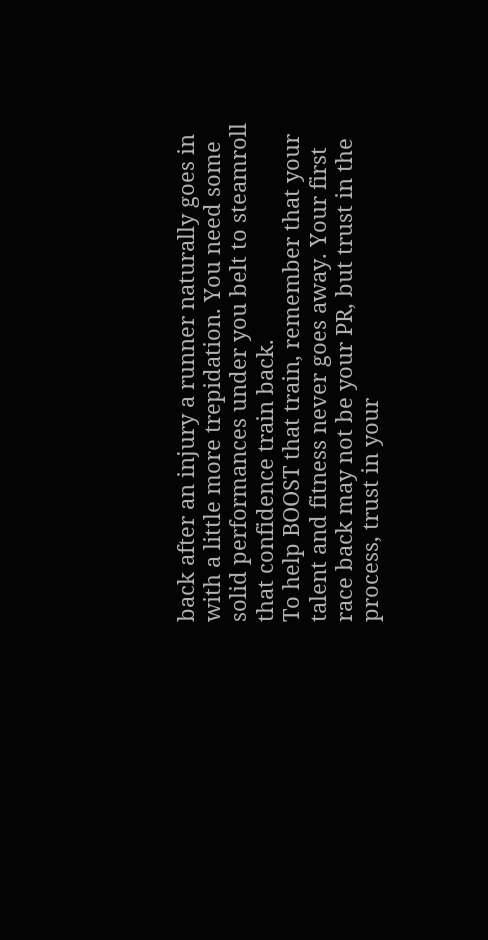back after an injury a runner naturally goes in with a little more trepidation. You need some solid performances under you belt to steamroll that confidence train back.
To help BOOST that train, remember that your talent and fitness never goes away. Your first race back may not be your PR, but trust in the process, trust in your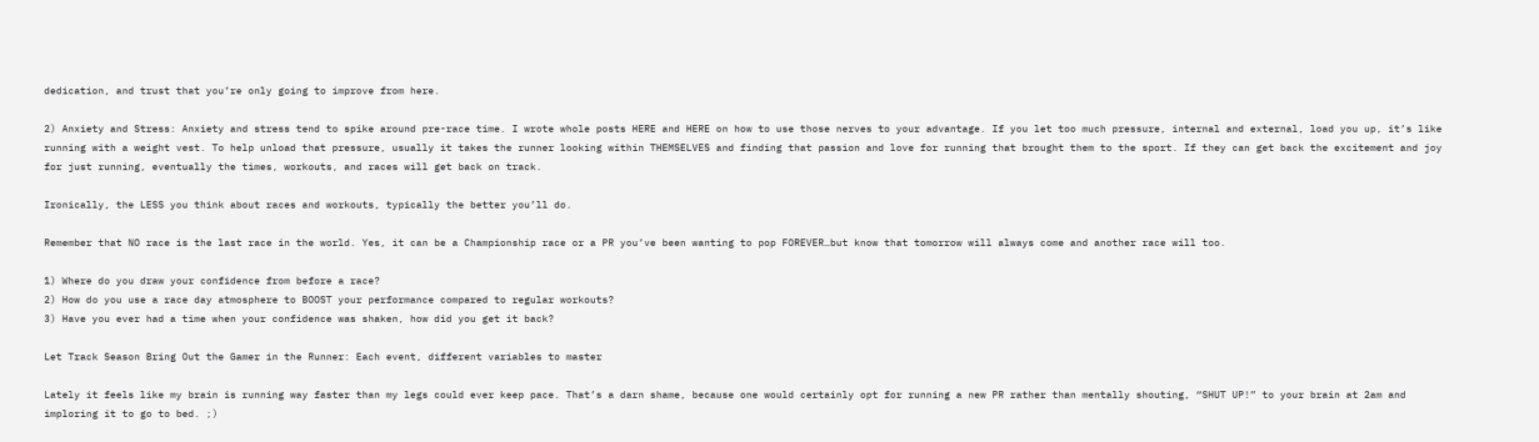dedication, and trust that you’re only going to improve from here.

2) Anxiety and Stress: Anxiety and stress tend to spike around pre-race time. I wrote whole posts HERE and HERE on how to use those nerves to your advantage. If you let too much pressure, internal and external, load you up, it’s like running with a weight vest. To help unload that pressure, usually it takes the runner looking within THEMSELVES and finding that passion and love for running that brought them to the sport. If they can get back the excitement and joy for just running, eventually the times, workouts, and races will get back on track.

Ironically, the LESS you think about races and workouts, typically the better you’ll do.

Remember that NO race is the last race in the world. Yes, it can be a Championship race or a PR you’ve been wanting to pop FOREVER…but know that tomorrow will always come and another race will too.

1) Where do you draw your confidence from before a race?
2) How do you use a race day atmosphere to BOOST your performance compared to regular workouts?
3) Have you ever had a time when your confidence was shaken, how did you get it back?

Let Track Season Bring Out the Gamer in the Runner: Each event, different variables to master

Lately it feels like my brain is running way faster than my legs could ever keep pace. That’s a darn shame, because one would certainly opt for running a new PR rather than mentally shouting, “SHUT UP!” to your brain at 2am and imploring it to go to bed. ;)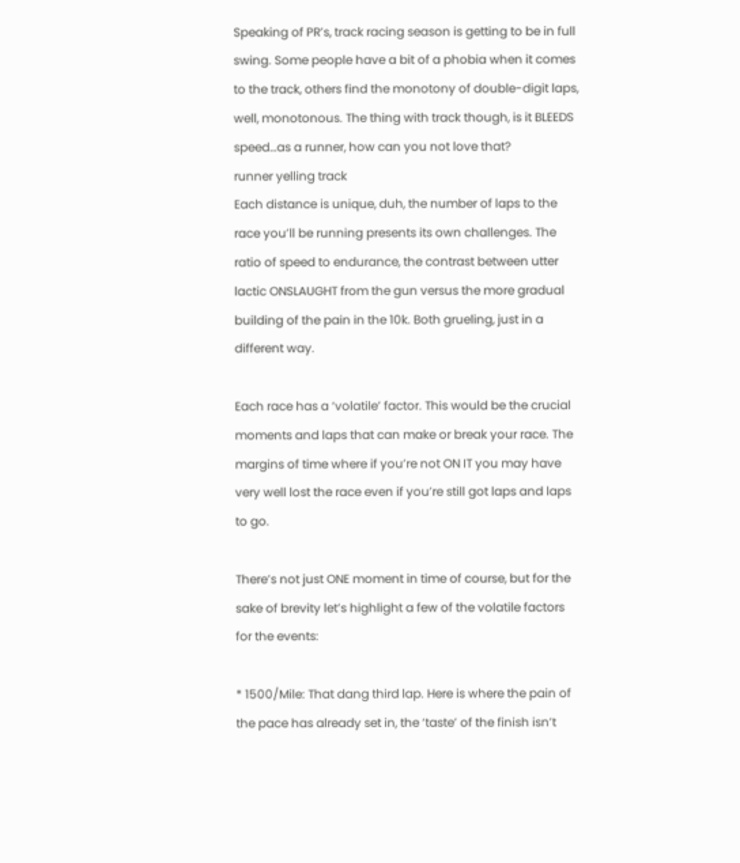Speaking of PR’s, track racing season is getting to be in full swing. Some people have a bit of a phobia when it comes to the track, others find the monotony of double-digit laps, well, monotonous. The thing with track though, is it BLEEDS speed…as a runner, how can you not love that?
runner yelling track
Each distance is unique, duh, the number of laps to the race you’ll be running presents its own challenges. The ratio of speed to endurance, the contrast between utter lactic ONSLAUGHT from the gun versus the more gradual building of the pain in the 10k. Both grueling, just in a different way.

Each race has a ‘volatile’ factor. This would be the crucial moments and laps that can make or break your race. The margins of time where if you’re not ON IT you may have very well lost the race even if you’re still got laps and laps to go.

There’s not just ONE moment in time of course, but for the sake of brevity let’s highlight a few of the volatile factors for the events:

* 1500/Mile: That dang third lap. Here is where the pain of the pace has already set in, the ‘taste’ of the finish isn’t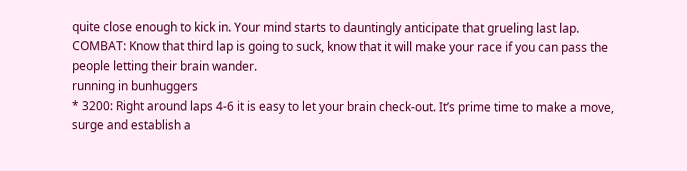quite close enough to kick in. Your mind starts to dauntingly anticipate that grueling last lap. COMBAT: Know that third lap is going to suck, know that it will make your race if you can pass the people letting their brain wander.
running in bunhuggers
* 3200: Right around laps 4-6 it is easy to let your brain check-out. It’s prime time to make a move, surge and establish a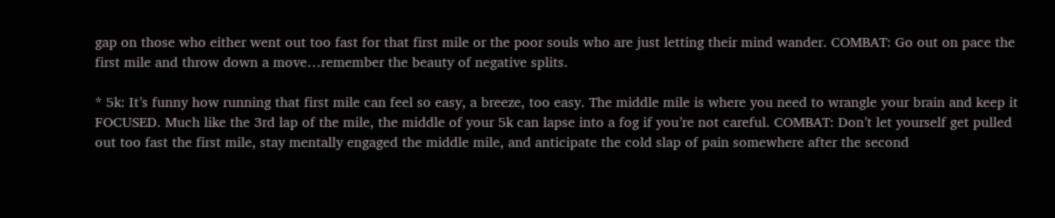gap on those who either went out too fast for that first mile or the poor souls who are just letting their mind wander. COMBAT: Go out on pace the first mile and throw down a move…remember the beauty of negative splits.

* 5k: It’s funny how running that first mile can feel so easy, a breeze, too easy. The middle mile is where you need to wrangle your brain and keep it FOCUSED. Much like the 3rd lap of the mile, the middle of your 5k can lapse into a fog if you’re not careful. COMBAT: Don’t let yourself get pulled out too fast the first mile, stay mentally engaged the middle mile, and anticipate the cold slap of pain somewhere after the second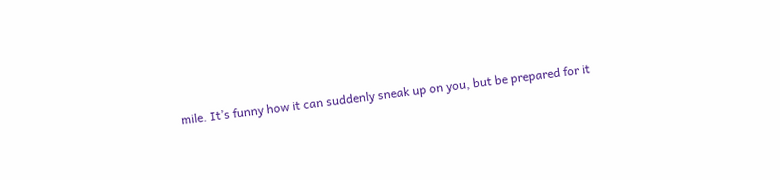mile. It’s funny how it can suddenly sneak up on you, but be prepared for it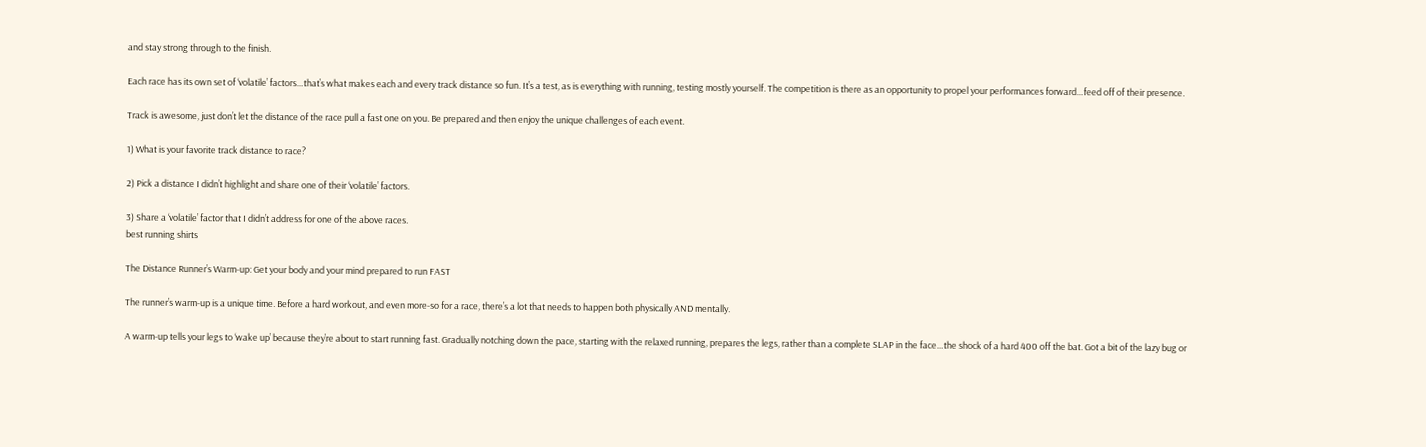and stay strong through to the finish.

Each race has its own set of ‘volatile’ factors…that’s what makes each and every track distance so fun. It’s a test, as is everything with running, testing mostly yourself. The competition is there as an opportunity to propel your performances forward…feed off of their presence.

Track is awesome, just don’t let the distance of the race pull a fast one on you. Be prepared and then enjoy the unique challenges of each event.

1) What is your favorite track distance to race?

2) Pick a distance I didn’t highlight and share one of their ‘volatile’ factors.

3) Share a ‘volatile’ factor that I didn’t address for one of the above races.
best running shirts

The Distance Runner’s Warm-up: Get your body and your mind prepared to run FAST

The runner’s warm-up is a unique time. Before a hard workout, and even more-so for a race, there’s a lot that needs to happen both physically AND mentally.

A warm-up tells your legs to ‘wake up’ because they’re about to start running fast. Gradually notching down the pace, starting with the relaxed running, prepares the legs, rather than a complete SLAP in the face…the shock of a hard 400 off the bat. Got a bit of the lazy bug or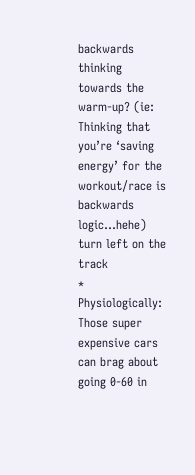backwards thinking towards the warm-up? (ie: Thinking that you’re ‘saving energy’ for the workout/race is backwards logic…hehe)
turn left on the track
* Physiologically: Those super expensive cars can brag about going 0-60 in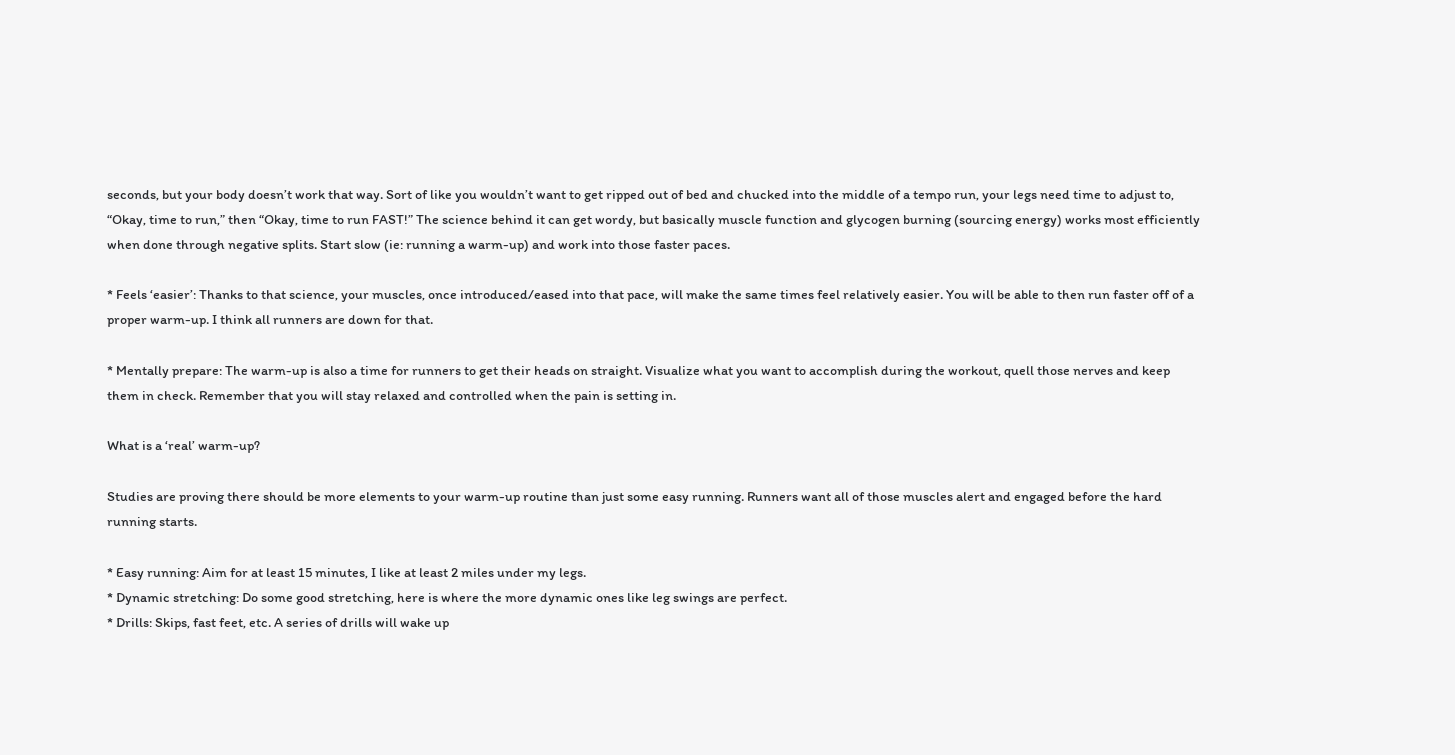seconds, but your body doesn’t work that way. Sort of like you wouldn’t want to get ripped out of bed and chucked into the middle of a tempo run, your legs need time to adjust to, “Okay, time to run,” then “Okay, time to run FAST!” The science behind it can get wordy, but basically muscle function and glycogen burning (sourcing energy) works most efficiently when done through negative splits. Start slow (ie: running a warm-up) and work into those faster paces.

* Feels ‘easier’: Thanks to that science, your muscles, once introduced/eased into that pace, will make the same times feel relatively easier. You will be able to then run faster off of a proper warm-up. I think all runners are down for that.

* Mentally prepare: The warm-up is also a time for runners to get their heads on straight. Visualize what you want to accomplish during the workout, quell those nerves and keep them in check. Remember that you will stay relaxed and controlled when the pain is setting in.

What is a ‘real’ warm-up?

Studies are proving there should be more elements to your warm-up routine than just some easy running. Runners want all of those muscles alert and engaged before the hard running starts.

* Easy running: Aim for at least 15 minutes, I like at least 2 miles under my legs.
* Dynamic stretching: Do some good stretching, here is where the more dynamic ones like leg swings are perfect.
* Drills: Skips, fast feet, etc. A series of drills will wake up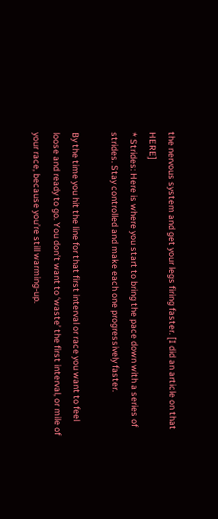the nervous system and get your legs firing faster. [I did an article on that HERE]
* Strides: Here is where you start to bring the pace down with a series of strides. Stay controlled and make each one progressively faster.

By the time you hit the line for that first interval or race you want to feel loose and ready to go. You don’t want to ‘waste’ the first interval, or mile of your race, because you’re still warming-up.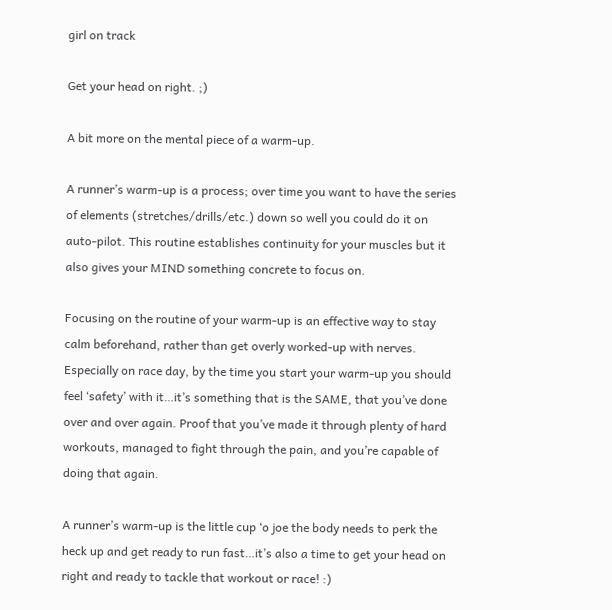girl on track

Get your head on right. ;)

A bit more on the mental piece of a warm-up.

A runner’s warm-up is a process; over time you want to have the series of elements (stretches/drills/etc.) down so well you could do it on auto-pilot. This routine establishes continuity for your muscles but it also gives your MIND something concrete to focus on.

Focusing on the routine of your warm-up is an effective way to stay calm beforehand, rather than get overly worked-up with nerves. Especially on race day, by the time you start your warm-up you should feel ‘safety’ with it…it’s something that is the SAME, that you’ve done over and over again. Proof that you’ve made it through plenty of hard workouts, managed to fight through the pain, and you’re capable of doing that again.

A runner’s warm-up is the little cup ‘o joe the body needs to perk the heck up and get ready to run fast…it’s also a time to get your head on right and ready to tackle that workout or race! :)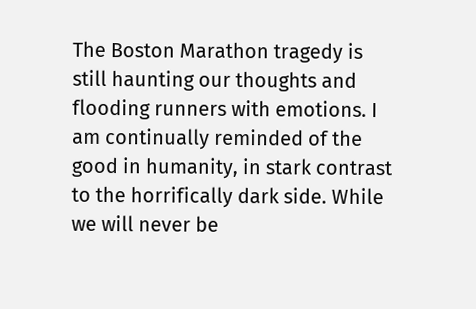The Boston Marathon tragedy is still haunting our thoughts and flooding runners with emotions. I am continually reminded of the good in humanity, in stark contrast to the horrifically dark side. While we will never be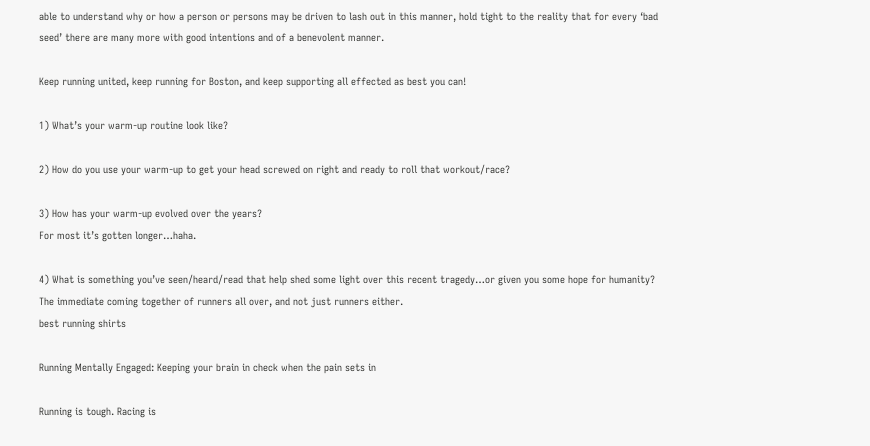able to understand why or how a person or persons may be driven to lash out in this manner, hold tight to the reality that for every ‘bad seed’ there are many more with good intentions and of a benevolent manner.

Keep running united, keep running for Boston, and keep supporting all effected as best you can!

1) What’s your warm-up routine look like?

2) How do you use your warm-up to get your head screwed on right and ready to roll that workout/race?

3) How has your warm-up evolved over the years?
For most it’s gotten longer…haha.

4) What is something you’ve seen/heard/read that help shed some light over this recent tragedy…or given you some hope for humanity?
The immediate coming together of runners all over, and not just runners either.
best running shirts

Running Mentally Engaged: Keeping your brain in check when the pain sets in

Running is tough. Racing is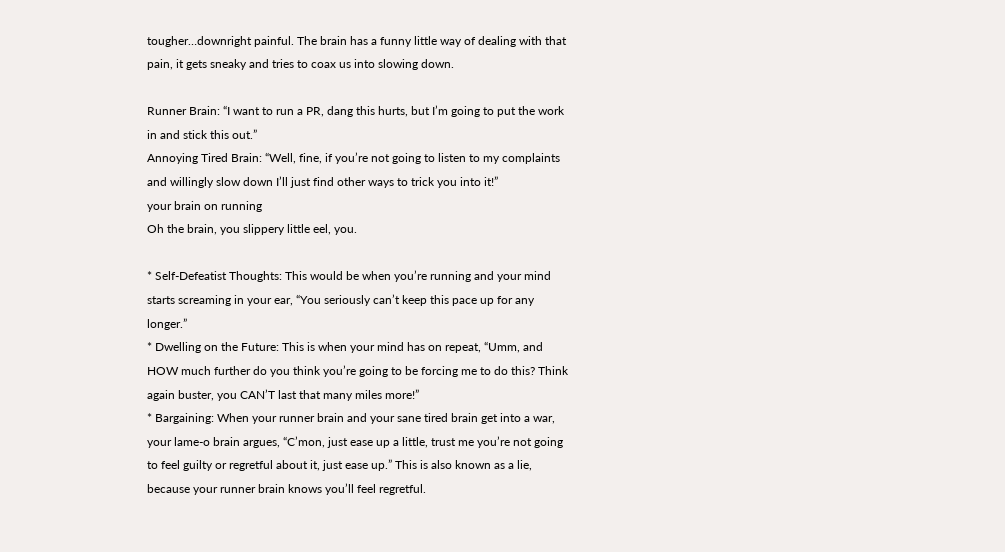tougher…downright painful. The brain has a funny little way of dealing with that pain, it gets sneaky and tries to coax us into slowing down.

Runner Brain: “I want to run a PR, dang this hurts, but I’m going to put the work in and stick this out.”
Annoying Tired Brain: “Well, fine, if you’re not going to listen to my complaints and willingly slow down I’ll just find other ways to trick you into it!”
your brain on running
Oh the brain, you slippery little eel, you.

* Self-Defeatist Thoughts: This would be when you’re running and your mind starts screaming in your ear, “You seriously can’t keep this pace up for any longer.”
* Dwelling on the Future: This is when your mind has on repeat, “Umm, and HOW much further do you think you’re going to be forcing me to do this? Think again buster, you CAN’T last that many miles more!”
* Bargaining: When your runner brain and your sane tired brain get into a war, your lame-o brain argues, “C’mon, just ease up a little, trust me you’re not going to feel guilty or regretful about it, just ease up.” This is also known as a lie, because your runner brain knows you’ll feel regretful.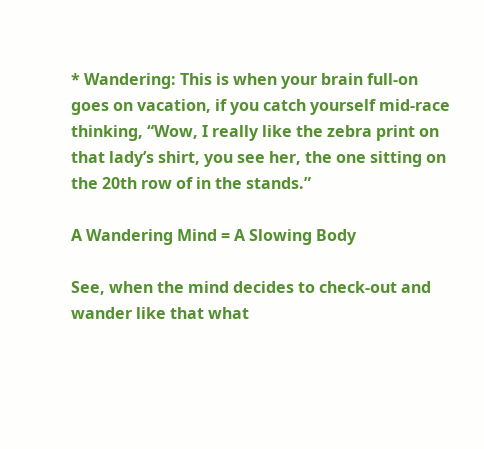* Wandering: This is when your brain full-on goes on vacation, if you catch yourself mid-race thinking, “Wow, I really like the zebra print on that lady’s shirt, you see her, the one sitting on the 20th row of in the stands.”

A Wandering Mind = A Slowing Body

See, when the mind decides to check-out and wander like that what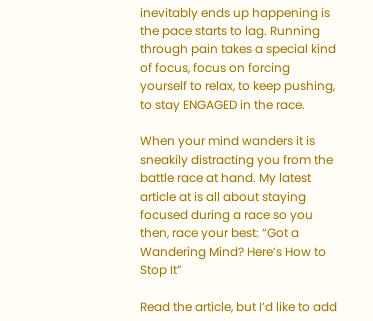inevitably ends up happening is the pace starts to lag. Running through pain takes a special kind of focus, focus on forcing yourself to relax, to keep pushing, to stay ENGAGED in the race.

When your mind wanders it is sneakily distracting you from the battle race at hand. My latest article at is all about staying focused during a race so you then, race your best: “Got a Wandering Mind? Here’s How to Stop It”

Read the article, but I’d like to add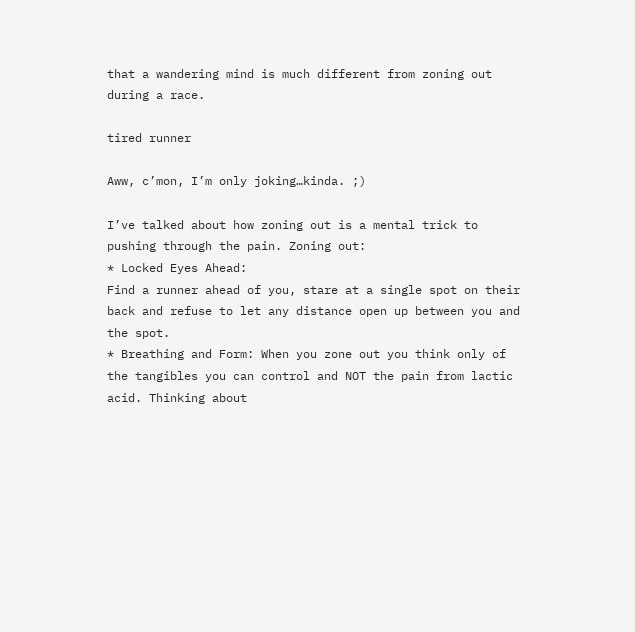that a wandering mind is much different from zoning out during a race.

tired runner

Aww, c’mon, I’m only joking…kinda. ;)

I’ve talked about how zoning out is a mental trick to pushing through the pain. Zoning out:
* Locked Eyes Ahead:
Find a runner ahead of you, stare at a single spot on their back and refuse to let any distance open up between you and the spot.
* Breathing and Form: When you zone out you think only of the tangibles you can control and NOT the pain from lactic acid. Thinking about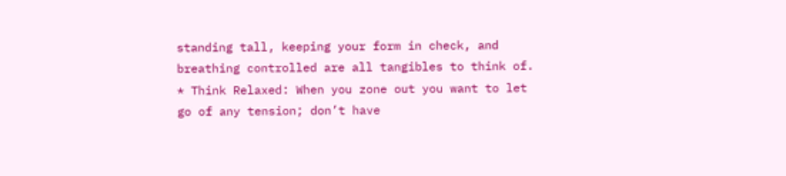standing tall, keeping your form in check, and breathing controlled are all tangibles to think of.
* Think Relaxed: When you zone out you want to let go of any tension; don’t have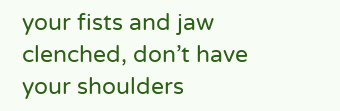your fists and jaw clenched, don’t have your shoulders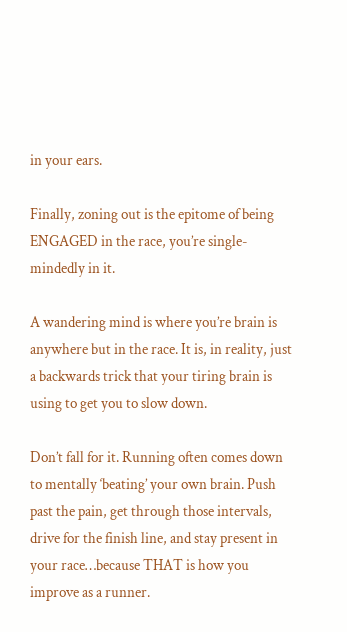in your ears.

Finally, zoning out is the epitome of being ENGAGED in the race, you’re single-mindedly in it.

A wandering mind is where you’re brain is anywhere but in the race. It is, in reality, just a backwards trick that your tiring brain is using to get you to slow down.

Don’t fall for it. Running often comes down to mentally ‘beating’ your own brain. Push past the pain, get through those intervals, drive for the finish line, and stay present in your race…because THAT is how you improve as a runner.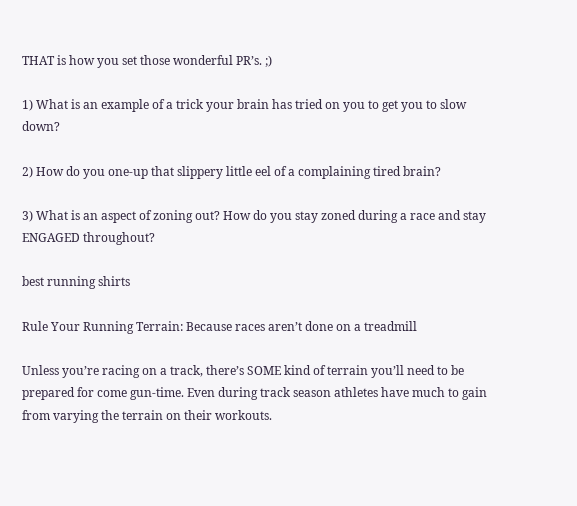THAT is how you set those wonderful PR’s. ;)

1) What is an example of a trick your brain has tried on you to get you to slow down?

2) How do you one-up that slippery little eel of a complaining tired brain?

3) What is an aspect of zoning out? How do you stay zoned during a race and stay ENGAGED throughout?

best running shirts

Rule Your Running Terrain: Because races aren’t done on a treadmill

Unless you’re racing on a track, there’s SOME kind of terrain you’ll need to be prepared for come gun-time. Even during track season athletes have much to gain from varying the terrain on their workouts.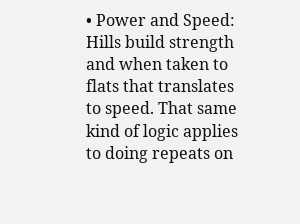• Power and Speed: Hills build strength and when taken to flats that translates to speed. That same kind of logic applies to doing repeats on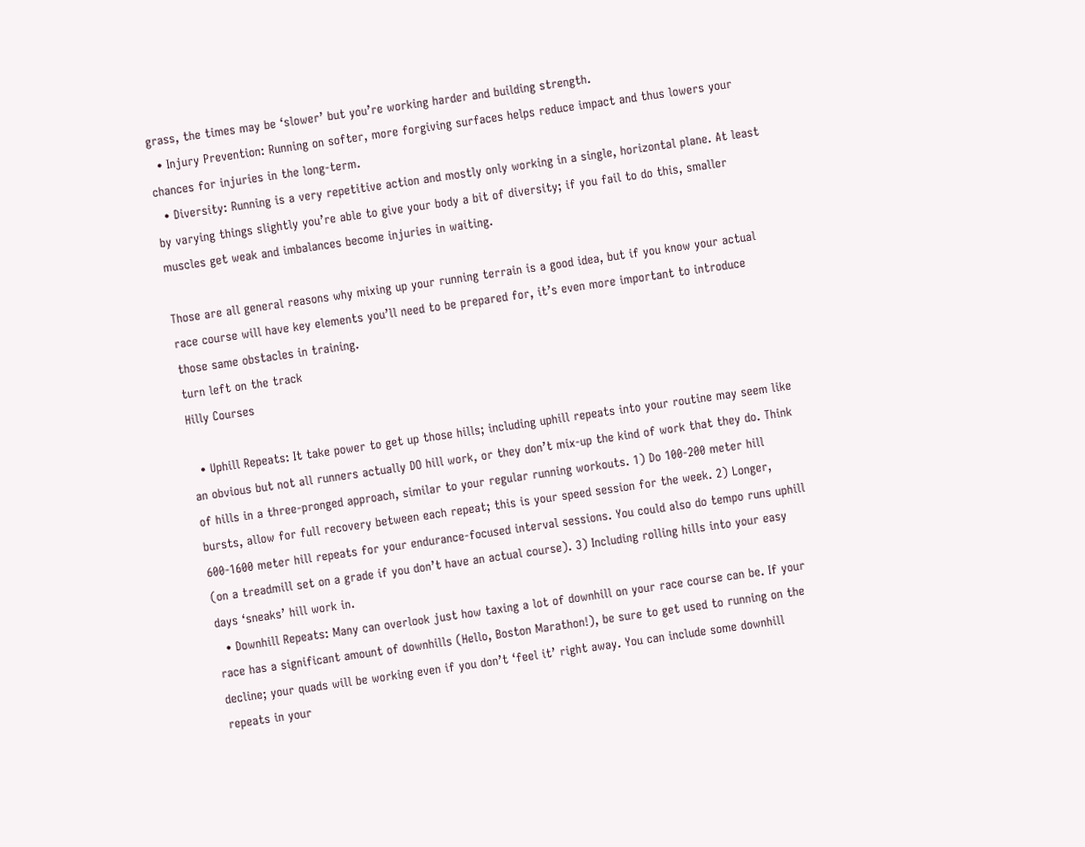grass, the times may be ‘slower’ but you’re working harder and building strength.
  • Injury Prevention: Running on softer, more forgiving surfaces helps reduce impact and thus lowers your chances for injuries in the long-term.
  • Diversity: Running is a very repetitive action and mostly only working in a single, horizontal plane. At least by varying things slightly you’re able to give your body a bit of diversity; if you fail to do this, smaller muscles get weak and imbalances become injuries in waiting.

Those are all general reasons why mixing up your running terrain is a good idea, but if you know your actual race course will have key elements you’ll need to be prepared for, it’s even more important to introduce those same obstacles in training.
turn left on the track
Hilly Courses

  • Uphill Repeats: It take power to get up those hills; including uphill repeats into your routine may seem like an obvious but not all runners actually DO hill work, or they don’t mix-up the kind of work that they do. Think of hills in a three-pronged approach, similar to your regular running workouts. 1) Do 100-200 meter hill bursts, allow for full recovery between each repeat; this is your speed session for the week. 2) Longer, 600-1600 meter hill repeats for your endurance-focused interval sessions. You could also do tempo runs uphill (on a treadmill set on a grade if you don’t have an actual course). 3) Including rolling hills into your easy days ‘sneaks’ hill work in.
  • Downhill Repeats: Many can overlook just how taxing a lot of downhill on your race course can be. If your race has a significant amount of downhills (Hello, Boston Marathon!), be sure to get used to running on the decline; your quads will be working even if you don’t ‘feel it’ right away. You can include some downhill repeats in your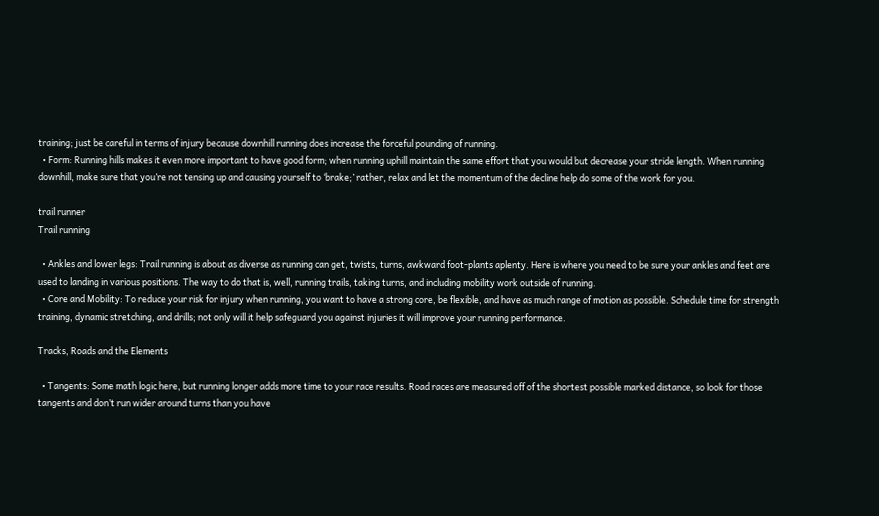training; just be careful in terms of injury because downhill running does increase the forceful pounding of running.
  • Form: Running hills makes it even more important to have good form; when running uphill maintain the same effort that you would but decrease your stride length. When running downhill, make sure that you’re not tensing up and causing yourself to ‘brake;’ rather, relax and let the momentum of the decline help do some of the work for you.

trail runner
Trail running

  • Ankles and lower legs: Trail running is about as diverse as running can get, twists, turns, awkward foot-plants aplenty. Here is where you need to be sure your ankles and feet are used to landing in various positions. The way to do that is, well, running trails, taking turns, and including mobility work outside of running.
  • Core and Mobility: To reduce your risk for injury when running, you want to have a strong core, be flexible, and have as much range of motion as possible. Schedule time for strength training, dynamic stretching, and drills; not only will it help safeguard you against injuries it will improve your running performance.

Tracks, Roads and the Elements

  • Tangents: Some math logic here, but running longer adds more time to your race results. Road races are measured off of the shortest possible marked distance, so look for those tangents and don’t run wider around turns than you have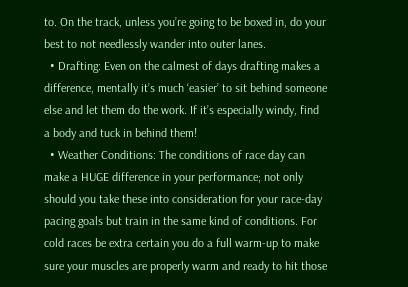to. On the track, unless you’re going to be boxed in, do your best to not needlessly wander into outer lanes.
  • Drafting: Even on the calmest of days drafting makes a difference, mentally it’s much ‘easier’ to sit behind someone else and let them do the work. If it’s especially windy, find a body and tuck in behind them!
  • Weather Conditions: The conditions of race day can make a HUGE difference in your performance; not only should you take these into consideration for your race-day pacing goals but train in the same kind of conditions. For cold races be extra certain you do a full warm-up to make sure your muscles are properly warm and ready to hit those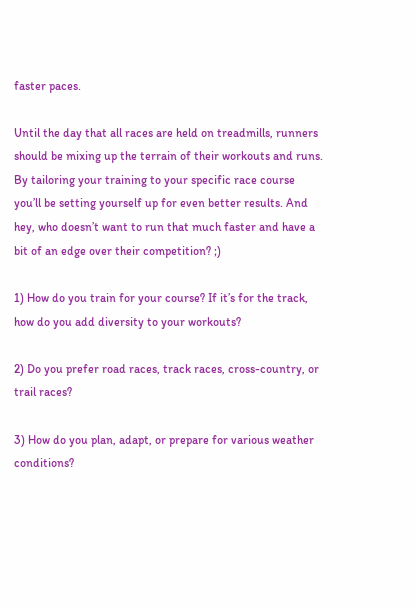faster paces.

Until the day that all races are held on treadmills, runners should be mixing up the terrain of their workouts and runs. By tailoring your training to your specific race course you’ll be setting yourself up for even better results. And hey, who doesn’t want to run that much faster and have a bit of an edge over their competition? ;)

1) How do you train for your course? If it’s for the track, how do you add diversity to your workouts?

2) Do you prefer road races, track races, cross-country, or trail races?

3) How do you plan, adapt, or prepare for various weather conditions?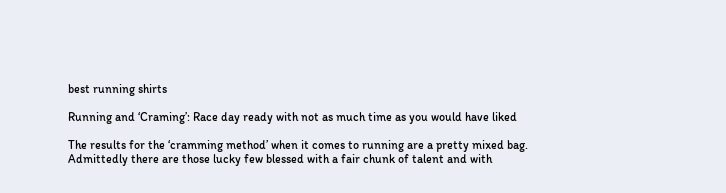best running shirts

Running and ‘Craming’: Race day ready with not as much time as you would have liked

The results for the ‘cramming method’ when it comes to running are a pretty mixed bag. Admittedly there are those lucky few blessed with a fair chunk of talent and with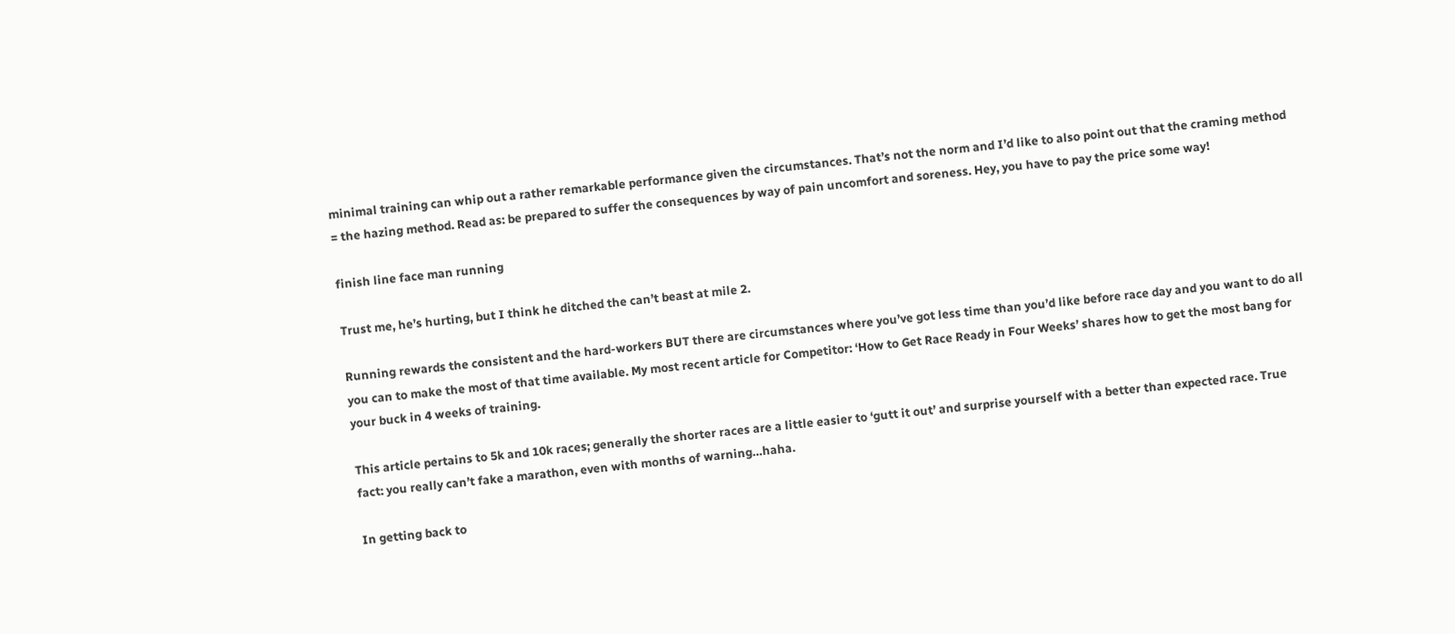minimal training can whip out a rather remarkable performance given the circumstances. That’s not the norm and I’d like to also point out that the craming method = the hazing method. Read as: be prepared to suffer the consequences by way of pain uncomfort and soreness. Hey, you have to pay the price some way!

finish line face man running

Trust me, he’s hurting, but I think he ditched the can’t beast at mile 2.

Running rewards the consistent and the hard-workers BUT there are circumstances where you’ve got less time than you’d like before race day and you want to do all you can to make the most of that time available. My most recent article for Competitor: ‘How to Get Race Ready in Four Weeks’ shares how to get the most bang for your buck in 4 weeks of training.

This article pertains to 5k and 10k races; generally the shorter races are a little easier to ‘gutt it out’ and surprise yourself with a better than expected race. True fact: you really can’t fake a marathon, even with months of warning…haha.

In getting back to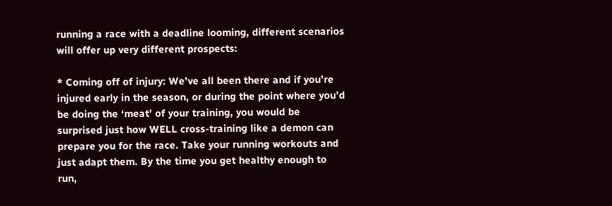running a race with a deadline looming, different scenarios will offer up very different prospects:

* Coming off of injury: We’ve all been there and if you’re injured early in the season, or during the point where you’d be doing the ‘meat’ of your training, you would be surprised just how WELL cross-training like a demon can prepare you for the race. Take your running workouts and just adapt them. By the time you get healthy enough to run,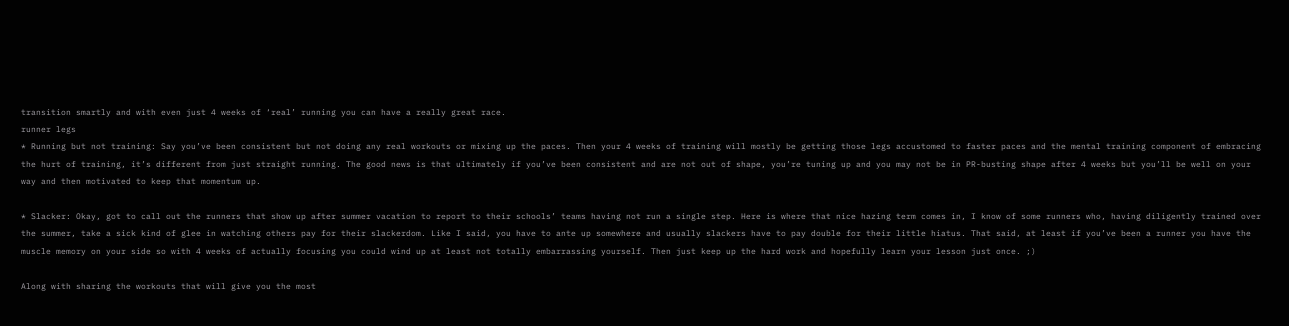transition smartly and with even just 4 weeks of ‘real’ running you can have a really great race.
runner legs
* Running but not training: Say you’ve been consistent but not doing any real workouts or mixing up the paces. Then your 4 weeks of training will mostly be getting those legs accustomed to faster paces and the mental training component of embracing the hurt of training, it’s different from just straight running. The good news is that ultimately if you’ve been consistent and are not out of shape, you’re tuning up and you may not be in PR-busting shape after 4 weeks but you’ll be well on your way and then motivated to keep that momentum up.

* Slacker: Okay, got to call out the runners that show up after summer vacation to report to their schools’ teams having not run a single step. Here is where that nice hazing term comes in, I know of some runners who, having diligently trained over the summer, take a sick kind of glee in watching others pay for their slackerdom. Like I said, you have to ante up somewhere and usually slackers have to pay double for their little hiatus. That said, at least if you’ve been a runner you have the muscle memory on your side so with 4 weeks of actually focusing you could wind up at least not totally embarrassing yourself. Then just keep up the hard work and hopefully learn your lesson just once. ;)

Along with sharing the workouts that will give you the most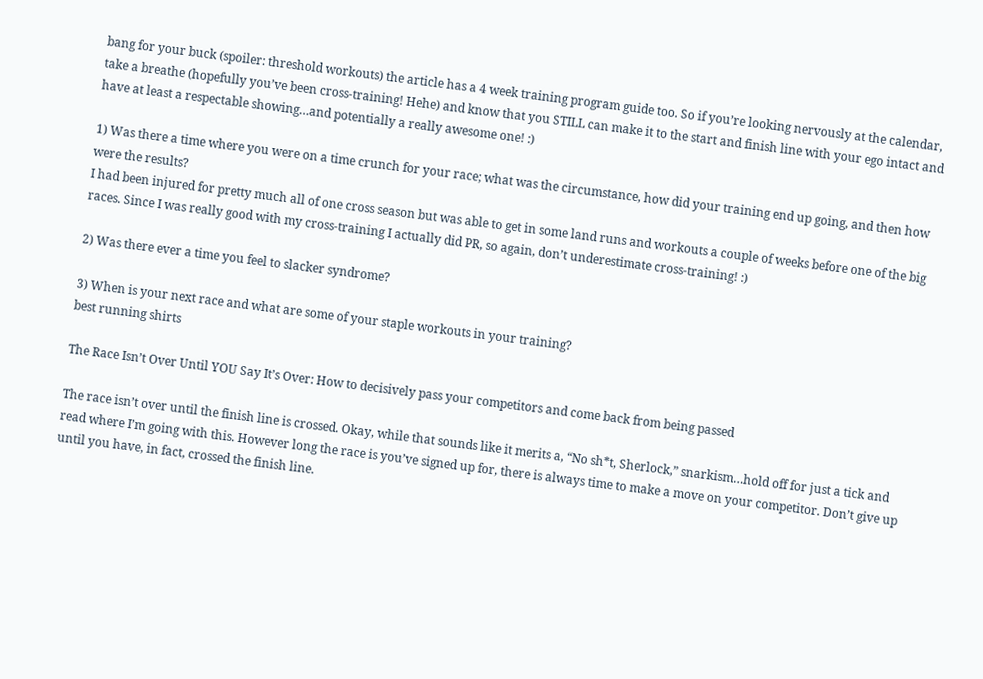bang for your buck (spoiler: threshold workouts) the article has a 4 week training program guide too. So if you’re looking nervously at the calendar, take a breathe (hopefully you’ve been cross-training! Hehe) and know that you STILL can make it to the start and finish line with your ego intact and have at least a respectable showing…and potentially a really awesome one! :)

1) Was there a time where you were on a time crunch for your race; what was the circumstance, how did your training end up going, and then how were the results?
I had been injured for pretty much all of one cross season but was able to get in some land runs and workouts a couple of weeks before one of the big races. Since I was really good with my cross-training I actually did PR, so again, don’t underestimate cross-training! :)

2) Was there ever a time you feel to slacker syndrome?

3) When is your next race and what are some of your staple workouts in your training?
best running shirts

The Race Isn’t Over Until YOU Say It’s Over: How to decisively pass your competitors and come back from being passed

The race isn’t over until the finish line is crossed. Okay, while that sounds like it merits a, “No sh*t, Sherlock,” snarkism…hold off for just a tick and read where I’m going with this. However long the race is you’ve signed up for, there is always time to make a move on your competitor. Don’t give up until you have, in fact, crossed the finish line.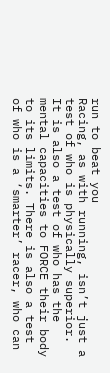run to beat you
Racing, as with running, isn’t just a test of who is physically superior. It is also a test of who has the mental capacities to FORCE their body to its limits. There is also a test of who is a ‘smarter’ racer, who can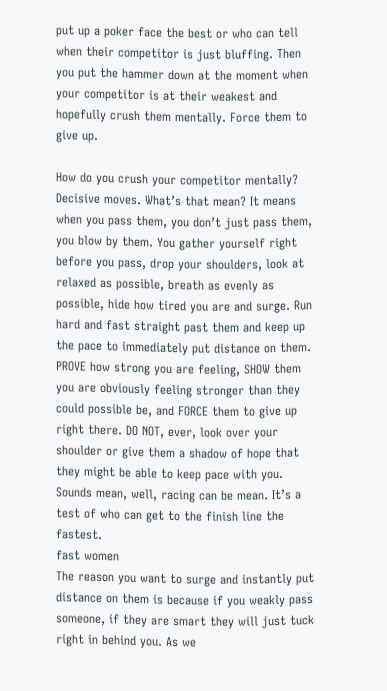put up a poker face the best or who can tell when their competitor is just bluffing. Then you put the hammer down at the moment when your competitor is at their weakest and hopefully crush them mentally. Force them to give up.

How do you crush your competitor mentally? Decisive moves. What’s that mean? It means when you pass them, you don’t just pass them, you blow by them. You gather yourself right before you pass, drop your shoulders, look at relaxed as possible, breath as evenly as possible, hide how tired you are and surge. Run hard and fast straight past them and keep up the pace to immediately put distance on them. PROVE how strong you are feeling, SHOW them you are obviously feeling stronger than they could possible be, and FORCE them to give up right there. DO NOT, ever, look over your shoulder or give them a shadow of hope that they might be able to keep pace with you. Sounds mean, well, racing can be mean. It’s a test of who can get to the finish line the fastest.
fast women
The reason you want to surge and instantly put distance on them is because if you weakly pass someone, if they are smart they will just tuck right in behind you. As we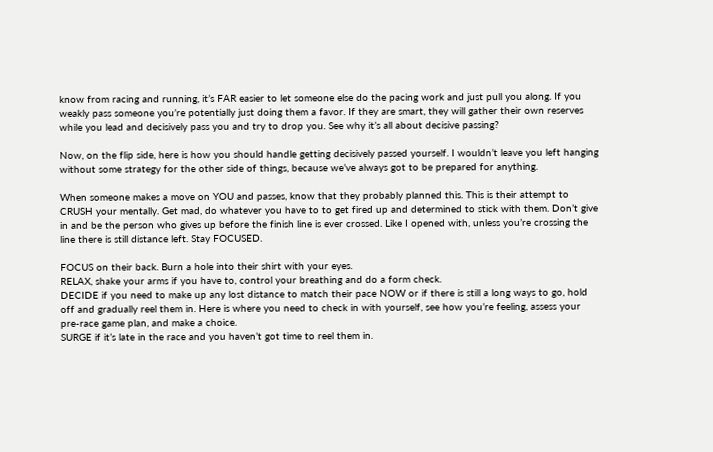know from racing and running, it’s FAR easier to let someone else do the pacing work and just pull you along. If you weakly pass someone you’re potentially just doing them a favor. If they are smart, they will gather their own reserves while you lead and decisively pass you and try to drop you. See why it’s all about decisive passing?

Now, on the flip side, here is how you should handle getting decisively passed yourself. I wouldn’t leave you left hanging without some strategy for the other side of things, because we’ve always got to be prepared for anything.

When someone makes a move on YOU and passes, know that they probably planned this. This is their attempt to CRUSH your mentally. Get mad, do whatever you have to to get fired up and determined to stick with them. Don’t give in and be the person who gives up before the finish line is ever crossed. Like I opened with, unless you’re crossing the line there is still distance left. Stay FOCUSED.

FOCUS on their back. Burn a hole into their shirt with your eyes.
RELAX, shake your arms if you have to, control your breathing and do a form check.
DECIDE if you need to make up any lost distance to match their pace NOW or if there is still a long ways to go, hold off and gradually reel them in. Here is where you need to check in with yourself, see how you’re feeling, assess your pre-race game plan, and make a choice.
SURGE if it’s late in the race and you haven’t got time to reel them in.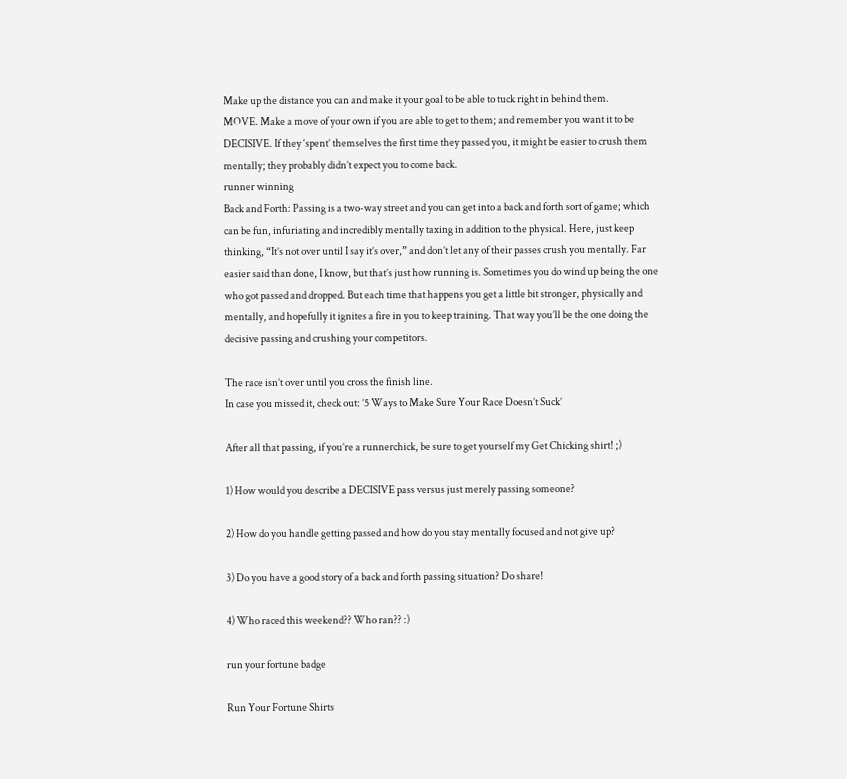Make up the distance you can and make it your goal to be able to tuck right in behind them.
MOVE. Make a move of your own if you are able to get to them; and remember you want it to be DECISIVE. If they ‘spent’ themselves the first time they passed you, it might be easier to crush them mentally; they probably didn’t expect you to come back.
runner winning
Back and Forth: Passing is a two-way street and you can get into a back and forth sort of game; which can be fun, infuriating and incredibly mentally taxing in addition to the physical. Here, just keep thinking, “It’s not over until I say it’s over,” and don’t let any of their passes crush you mentally. Far easier said than done, I know, but that’s just how running is. Sometimes you do wind up being the one who got passed and dropped. But each time that happens you get a little bit stronger, physically and mentally, and hopefully it ignites a fire in you to keep training. That way you’ll be the one doing the decisive passing and crushing your competitors.

The race isn’t over until you cross the finish line.
In case you missed it, check out: ’5 Ways to Make Sure Your Race Doesn’t Suck’

After all that passing, if you’re a runnerchick, be sure to get yourself my Get Chicking shirt! ;)

1) How would you describe a DECISIVE pass versus just merely passing someone?

2) How do you handle getting passed and how do you stay mentally focused and not give up?

3) Do you have a good story of a back and forth passing situation? Do share!

4) Who raced this weekend?? Who ran?? :)

run your fortune badge

Run Your Fortune Shirts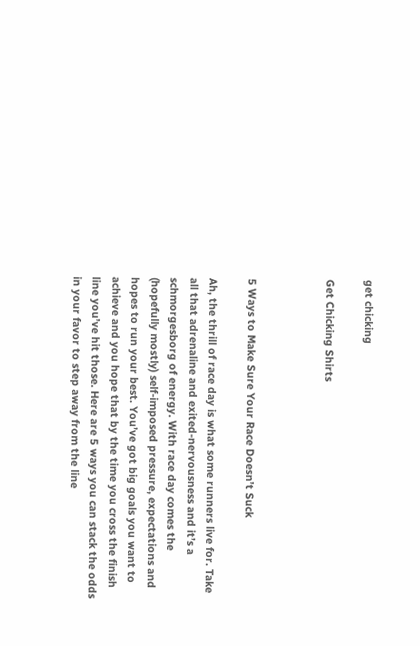get chicking

Get Chicking Shirts



5 Ways to Make Sure Your Race Doesn’t Suck

Ah, the thrill of race day is what some runners live for. Take all that adrenaline and exited-nervousness and it’s a schmorgesborg of energy. With race day comes the (hopefully mostly) self-imposed pressure, expectations and hopes to run your best. You’ve got big goals you want to achieve and you hope that by the time you cross the finish line you’ve hit those. Here are 5 ways you can stack the odds in your favor to step away from the line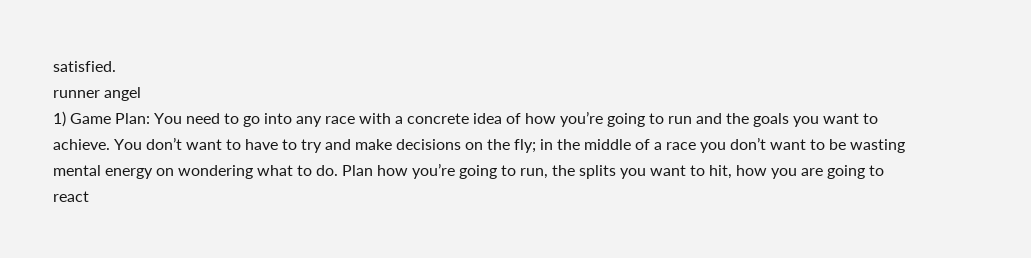satisfied.
runner angel
1) Game Plan: You need to go into any race with a concrete idea of how you’re going to run and the goals you want to achieve. You don’t want to have to try and make decisions on the fly; in the middle of a race you don’t want to be wasting mental energy on wondering what to do. Plan how you’re going to run, the splits you want to hit, how you are going to react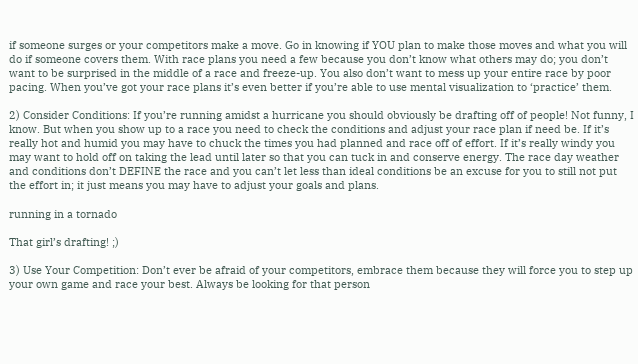if someone surges or your competitors make a move. Go in knowing if YOU plan to make those moves and what you will do if someone covers them. With race plans you need a few because you don’t know what others may do; you don’t want to be surprised in the middle of a race and freeze-up. You also don’t want to mess up your entire race by poor pacing. When you’ve got your race plans it’s even better if you’re able to use mental visualization to ‘practice’ them.

2) Consider Conditions: If you’re running amidst a hurricane you should obviously be drafting off of people! Not funny, I know. But when you show up to a race you need to check the conditions and adjust your race plan if need be. If it’s really hot and humid you may have to chuck the times you had planned and race off of effort. If it’s really windy you may want to hold off on taking the lead until later so that you can tuck in and conserve energy. The race day weather and conditions don’t DEFINE the race and you can’t let less than ideal conditions be an excuse for you to still not put the effort in; it just means you may have to adjust your goals and plans.

running in a tornado

That girl’s drafting! ;)

3) Use Your Competition: Don’t ever be afraid of your competitors, embrace them because they will force you to step up your own game and race your best. Always be looking for that person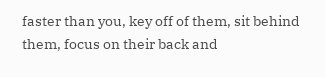faster than you, key off of them, sit behind them, focus on their back and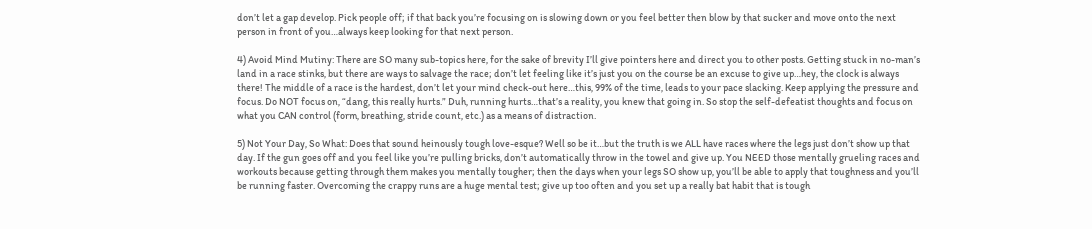don’t let a gap develop. Pick people off; if that back you’re focusing on is slowing down or you feel better then blow by that sucker and move onto the next person in front of you…always keep looking for that next person.

4) Avoid Mind Mutiny: There are SO many sub-topics here, for the sake of brevity I’ll give pointers here and direct you to other posts. Getting stuck in no-man’s land in a race stinks, but there are ways to salvage the race; don’t let feeling like it’s just you on the course be an excuse to give up…hey, the clock is always there! The middle of a race is the hardest, don’t let your mind check-out here…this, 99% of the time, leads to your pace slacking. Keep applying the pressure and focus. Do NOT focus on, “dang, this really hurts.” Duh, running hurts…that’s a reality, you knew that going in. So stop the self-defeatist thoughts and focus on what you CAN control (form, breathing, stride count, etc.) as a means of distraction.

5) Not Your Day, So What: Does that sound heinously tough love-esque? Well so be it…but the truth is we ALL have races where the legs just don’t show up that day. If the gun goes off and you feel like you’re pulling bricks, don’t automatically throw in the towel and give up. You NEED those mentally grueling races and workouts because getting through them makes you mentally tougher; then the days when your legs SO show up, you’ll be able to apply that toughness and you’ll be running faster. Overcoming the crappy runs are a huge mental test; give up too often and you set up a really bat habit that is tough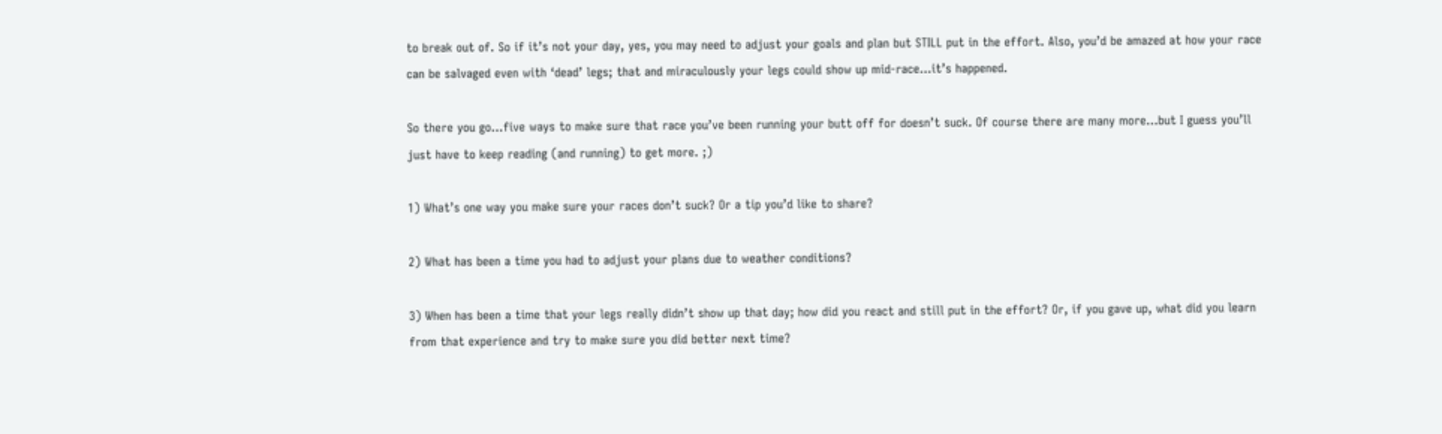to break out of. So if it’s not your day, yes, you may need to adjust your goals and plan but STILL put in the effort. Also, you’d be amazed at how your race can be salvaged even with ‘dead’ legs; that and miraculously your legs could show up mid-race…it’s happened.

So there you go…five ways to make sure that race you’ve been running your butt off for doesn’t suck. Of course there are many more…but I guess you’ll just have to keep reading (and running) to get more. ;)

1) What’s one way you make sure your races don’t suck? Or a tip you’d like to share?

2) What has been a time you had to adjust your plans due to weather conditions?

3) When has been a time that your legs really didn’t show up that day; how did you react and still put in the effort? Or, if you gave up, what did you learn from that experience and try to make sure you did better next time?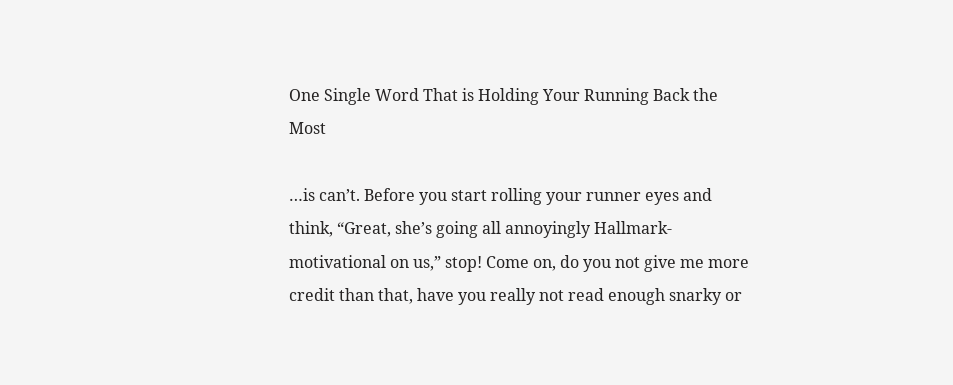One Single Word That is Holding Your Running Back the Most

…is can’t. Before you start rolling your runner eyes and think, “Great, she’s going all annoyingly Hallmark-motivational on us,” stop! Come on, do you not give me more credit than that, have you really not read enough snarky or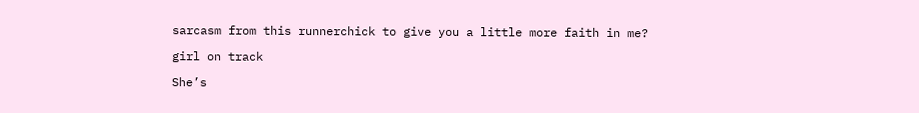sarcasm from this runnerchick to give you a little more faith in me?

girl on track

She’s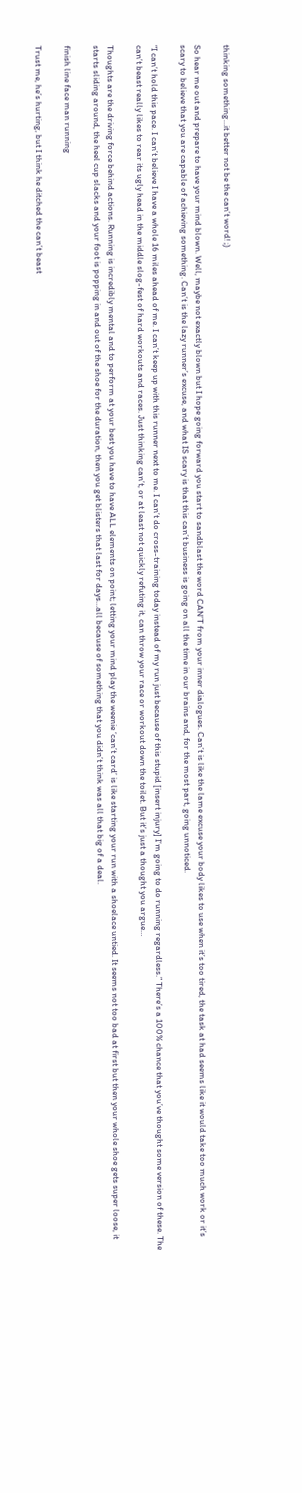thinking something…it better not be the can’t word! ;)

So hear me out and prepare to have your mind blown. Well, maybe not exactly blown but I hope going forward you start to sandblast the word CAN’T from your inner dialogues. Can’t is like the lame excuse your body likes to use when it’s too tired, the task at had seems like it would take too much work or it’s scary to believe that you are capable of achieving something. Can’t is the lazy runner’s excuse, and what IS scary is that this can’t business is going on all the time in our brains and, for the most part, going unnoticed.

“I can’t hold this pace. I can’t believe I have a whole 16 miles ahead of me. I can’t keep up with this runner next to me. I can’t do cross-training today instead of my run just because of this stupid [insert injury] I’m going to do running regardless.” There’s a 100% chance that you’ve thought some version of these. The can’t beast really likes to rear its ugly head in the middle slog-fest of hard workouts and races. Just thinking can’t, or at least not quickly refuting it, can throw your race or workout down the toilet. But it’s just a thought you argue…

Thoughts are the driving force behind actions. Running is incredibly mental and to perform at your best you have to have ALL elements on point; letting your mind play the weenie ‘can’t card’ is like starting your run with a shoelace untied. It seems not too bad at first but then your whole shoe gets super loose, it starts sliding around, the heel cup slacks and your foot is popping in and out of the shoe for the duration, then you get blisters that last for days…all because of something that you didn’t think was all that big of a deal.

finish line face man running

Trust me, he’s hurting, but I think he ditched the can’t beast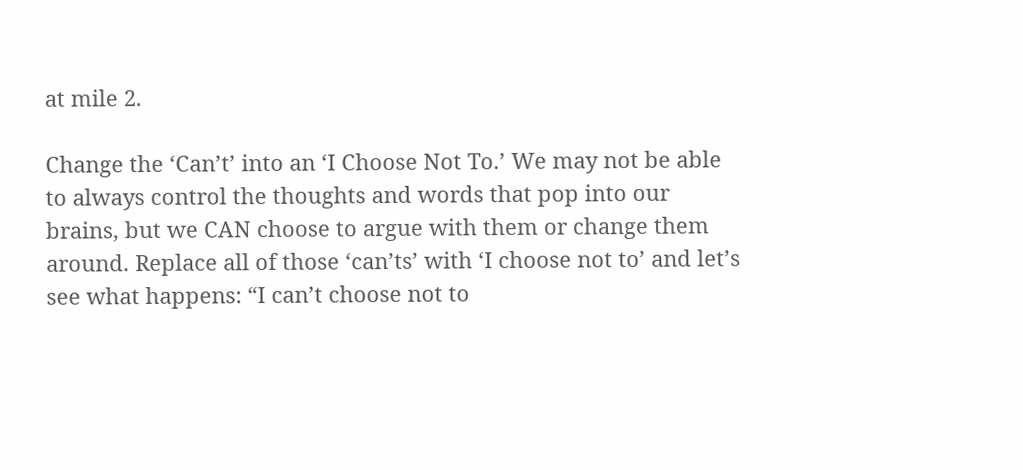at mile 2.

Change the ‘Can’t’ into an ‘I Choose Not To.’ We may not be able to always control the thoughts and words that pop into our brains, but we CAN choose to argue with them or change them around. Replace all of those ‘can’ts’ with ‘I choose not to’ and let’s see what happens: “I can’t choose not to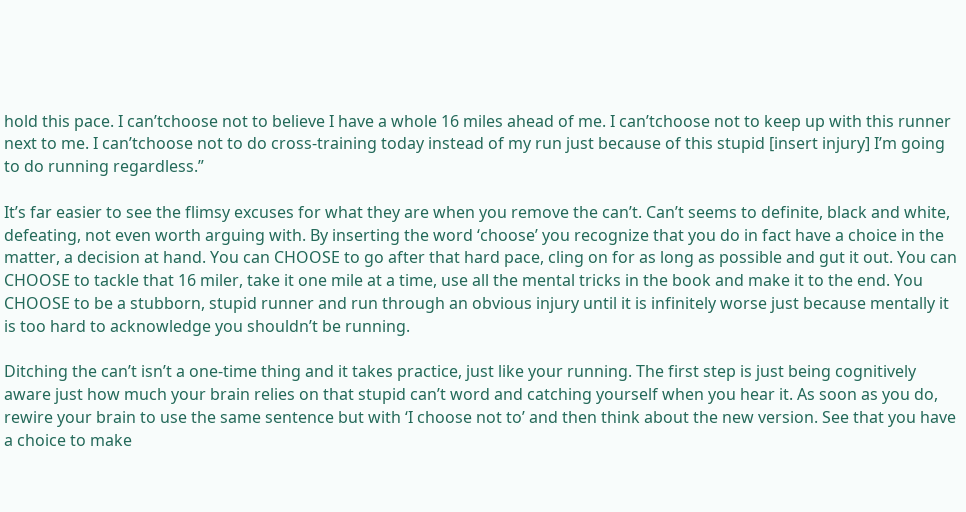hold this pace. I can’tchoose not to believe I have a whole 16 miles ahead of me. I can’tchoose not to keep up with this runner next to me. I can’tchoose not to do cross-training today instead of my run just because of this stupid [insert injury] I’m going to do running regardless.”

It’s far easier to see the flimsy excuses for what they are when you remove the can’t. Can’t seems to definite, black and white, defeating, not even worth arguing with. By inserting the word ‘choose’ you recognize that you do in fact have a choice in the matter, a decision at hand. You can CHOOSE to go after that hard pace, cling on for as long as possible and gut it out. You can CHOOSE to tackle that 16 miler, take it one mile at a time, use all the mental tricks in the book and make it to the end. You CHOOSE to be a stubborn, stupid runner and run through an obvious injury until it is infinitely worse just because mentally it is too hard to acknowledge you shouldn’t be running.

Ditching the can’t isn’t a one-time thing and it takes practice, just like your running. The first step is just being cognitively aware just how much your brain relies on that stupid can’t word and catching yourself when you hear it. As soon as you do, rewire your brain to use the same sentence but with ‘I choose not to’ and then think about the new version. See that you have a choice to make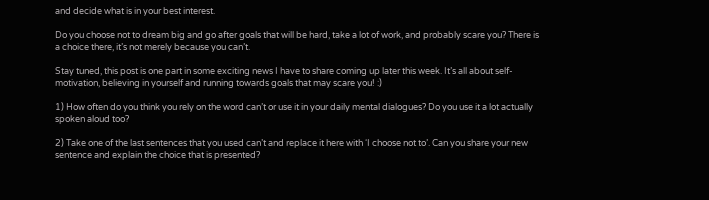and decide what is in your best interest.

Do you choose not to dream big and go after goals that will be hard, take a lot of work, and probably scare you? There is a choice there, it’s not merely because you can’t.

Stay tuned, this post is one part in some exciting news I have to share coming up later this week. It’s all about self-motivation, believing in yourself and running towards goals that may scare you! :)

1) How often do you think you rely on the word can’t or use it in your daily mental dialogues? Do you use it a lot actually spoken aloud too?

2) Take one of the last sentences that you used can’t and replace it here with ‘I choose not to’. Can you share your new sentence and explain the choice that is presented?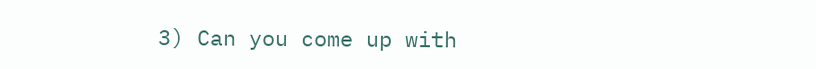3) Can you come up with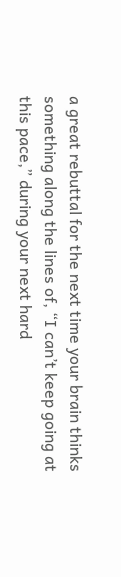a great rebuttal for the next time your brain thinks something along the lines of, “I can’t keep going at this pace,” during your next hard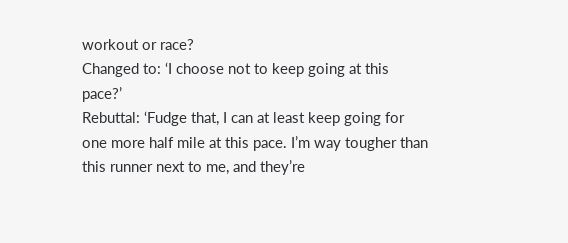workout or race?
Changed to: ‘I choose not to keep going at this pace?’
Rebuttal: ‘Fudge that, I can at least keep going for one more half mile at this pace. I’m way tougher than this runner next to me, and they’re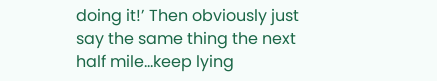doing it!’ Then obviously just say the same thing the next half mile…keep lying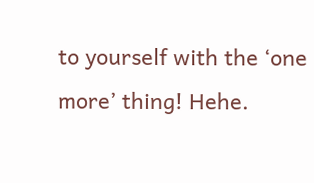to yourself with the ‘one more’ thing! Hehe.